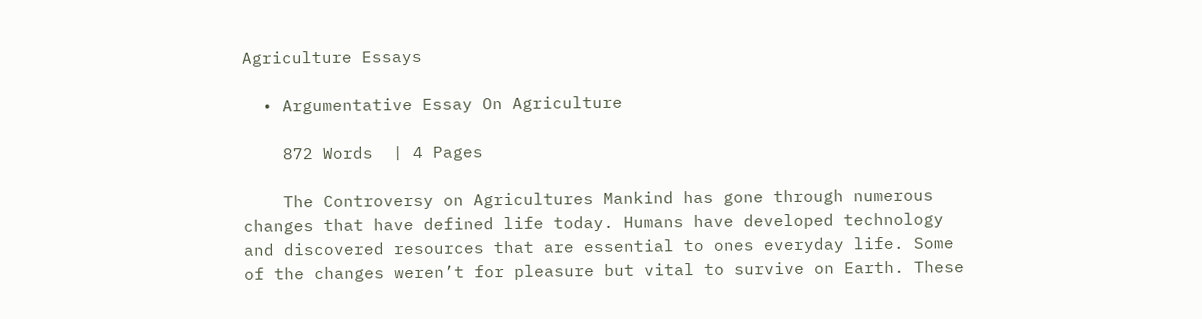Agriculture Essays

  • Argumentative Essay On Agriculture

    872 Words  | 4 Pages

    The Controversy on Agricultures Mankind has gone through numerous changes that have defined life today. Humans have developed technology and discovered resources that are essential to ones everyday life. Some of the changes weren’t for pleasure but vital to survive on Earth. These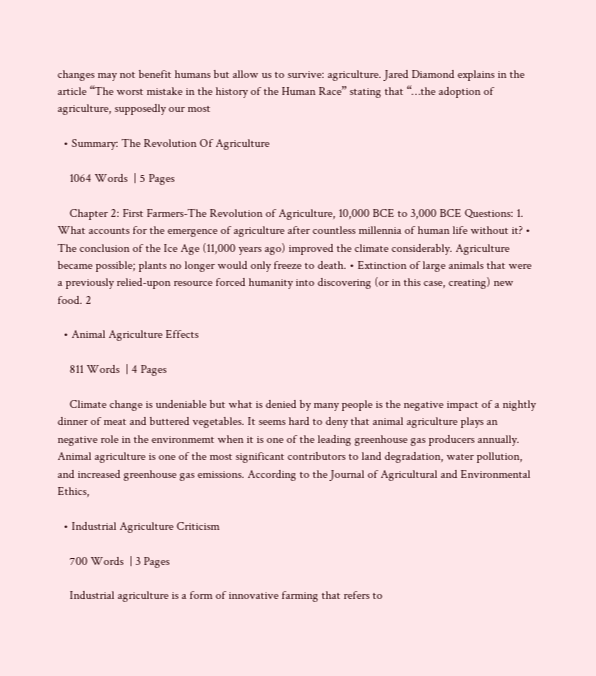changes may not benefit humans but allow us to survive: agriculture. Jared Diamond explains in the article “The worst mistake in the history of the Human Race” stating that “…the adoption of agriculture, supposedly our most

  • Summary: The Revolution Of Agriculture

    1064 Words  | 5 Pages

    Chapter 2: First Farmers-The Revolution of Agriculture, 10,000 BCE to 3,000 BCE Questions: 1. What accounts for the emergence of agriculture after countless millennia of human life without it? • The conclusion of the Ice Age (11,000 years ago) improved the climate considerably. Agriculture became possible; plants no longer would only freeze to death. • Extinction of large animals that were a previously relied-upon resource forced humanity into discovering (or in this case, creating) new food. 2

  • Animal Agriculture Effects

    811 Words  | 4 Pages

    Climate change is undeniable but what is denied by many people is the negative impact of a nightly dinner of meat and buttered vegetables. It seems hard to deny that animal agriculture plays an negative role in the environmemt when it is one of the leading greenhouse gas producers annually. Animal agriculture is one of the most significant contributors to land degradation, water pollution, and increased greenhouse gas emissions. According to the Journal of Agricultural and Environmental Ethics,

  • Industrial Agriculture Criticism

    700 Words  | 3 Pages

    Industrial agriculture is a form of innovative farming that refers to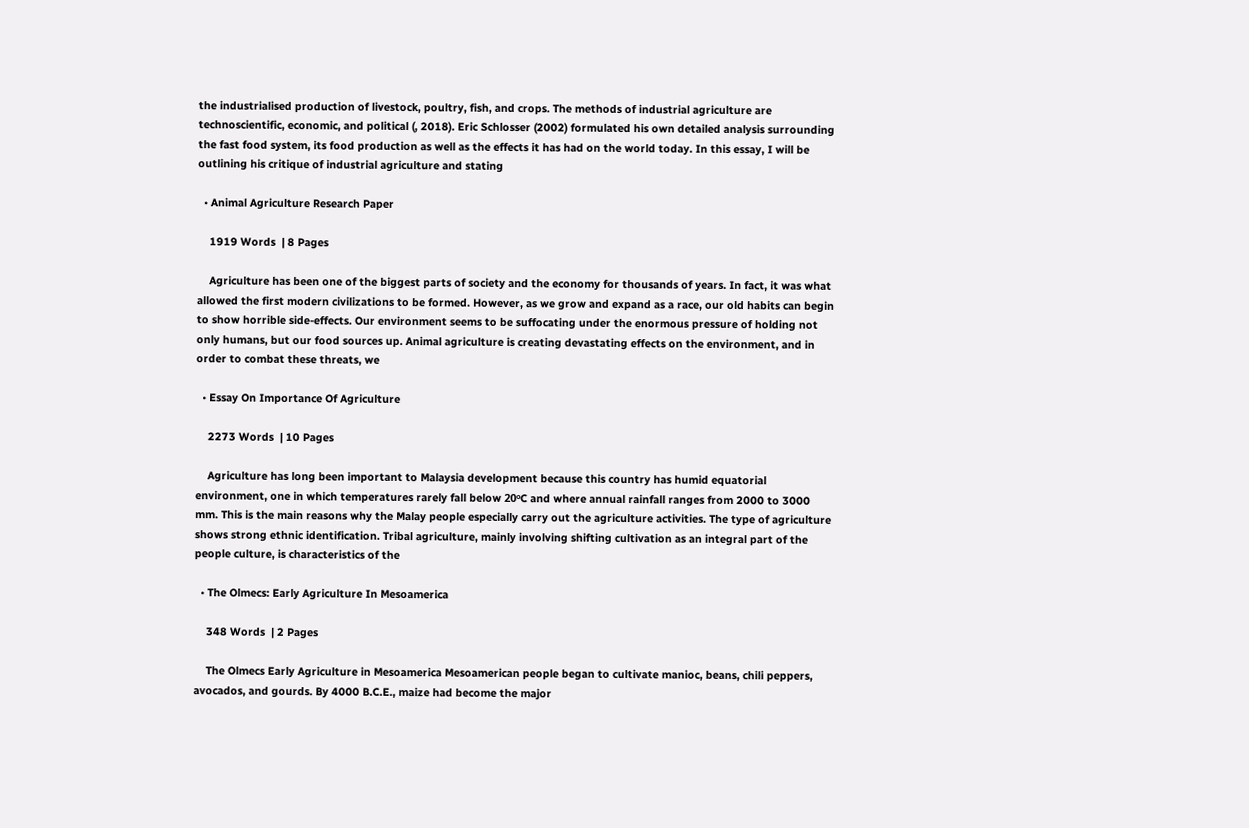the industrialised production of livestock, poultry, fish, and crops. The methods of industrial agriculture are technoscientific, economic, and political (, 2018). Eric Schlosser (2002) formulated his own detailed analysis surrounding the fast food system, its food production as well as the effects it has had on the world today. In this essay, I will be outlining his critique of industrial agriculture and stating

  • Animal Agriculture Research Paper

    1919 Words  | 8 Pages

    Agriculture has been one of the biggest parts of society and the economy for thousands of years. In fact, it was what allowed the first modern civilizations to be formed. However, as we grow and expand as a race, our old habits can begin to show horrible side-effects. Our environment seems to be suffocating under the enormous pressure of holding not only humans, but our food sources up. Animal agriculture is creating devastating effects on the environment, and in order to combat these threats, we

  • Essay On Importance Of Agriculture

    2273 Words  | 10 Pages

    Agriculture has long been important to Malaysia development because this country has humid equatorial environment, one in which temperatures rarely fall below 20ᵒC and where annual rainfall ranges from 2000 to 3000 mm. This is the main reasons why the Malay people especially carry out the agriculture activities. The type of agriculture shows strong ethnic identification. Tribal agriculture, mainly involving shifting cultivation as an integral part of the people culture, is characteristics of the

  • The Olmecs: Early Agriculture In Mesoamerica

    348 Words  | 2 Pages

    The Olmecs Early Agriculture in Mesoamerica Mesoamerican people began to cultivate manioc, beans, chili peppers, avocados, and gourds. By 4000 B.C.E., maize had become the major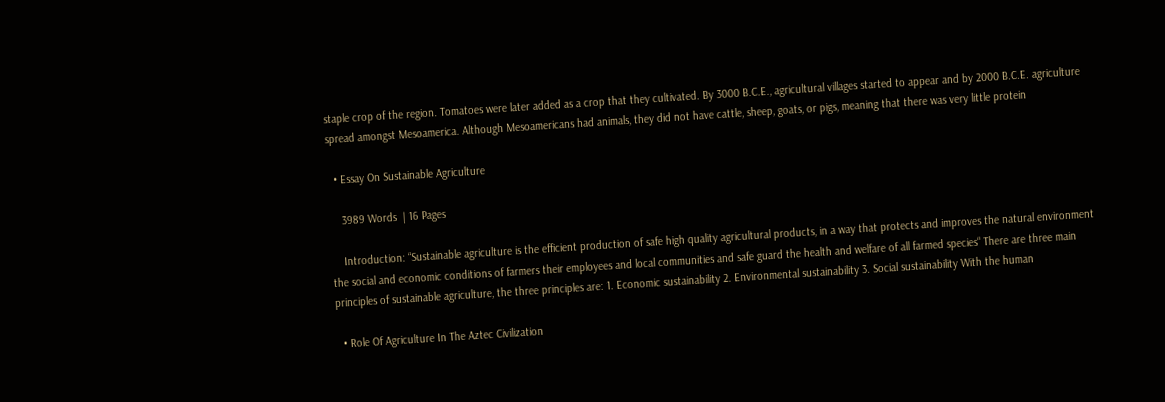staple crop of the region. Tomatoes were later added as a crop that they cultivated. By 3000 B.C.E., agricultural villages started to appear and by 2000 B.C.E. agriculture spread amongst Mesoamerica. Although Mesoamericans had animals, they did not have cattle, sheep, goats, or pigs, meaning that there was very little protein

  • Essay On Sustainable Agriculture

    3989 Words  | 16 Pages

    Introduction: “Sustainable agriculture is the efficient production of safe high quality agricultural products, in a way that protects and improves the natural environment the social and economic conditions of farmers their employees and local communities and safe guard the health and welfare of all farmed species“ There are three main principles of sustainable agriculture, the three principles are: 1. Economic sustainability 2. Environmental sustainability 3. Social sustainability With the human

  • Role Of Agriculture In The Aztec Civilization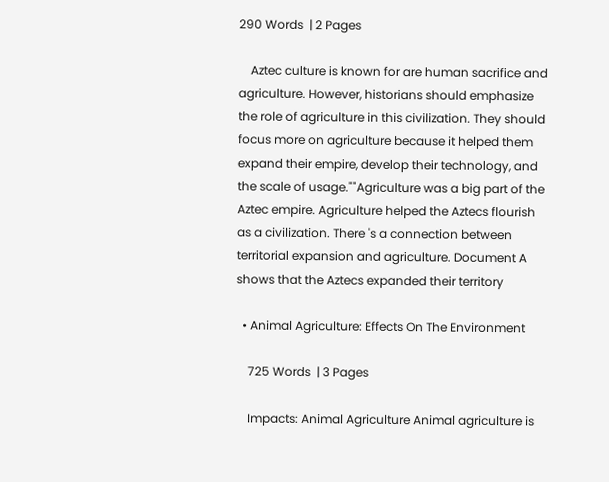290 Words  | 2 Pages

    Aztec culture is known for are human sacrifice and agriculture. However, historians should emphasize the role of agriculture in this civilization. They should focus more on agriculture because it helped them expand their empire, develop their technology, and the scale of usage.""Agriculture was a big part of the Aztec empire. Agriculture helped the Aztecs flourish as a civilization. There 's a connection between territorial expansion and agriculture. Document A shows that the Aztecs expanded their territory

  • Animal Agriculture: Effects On The Environment

    725 Words  | 3 Pages

    Impacts: Animal Agriculture Animal agriculture is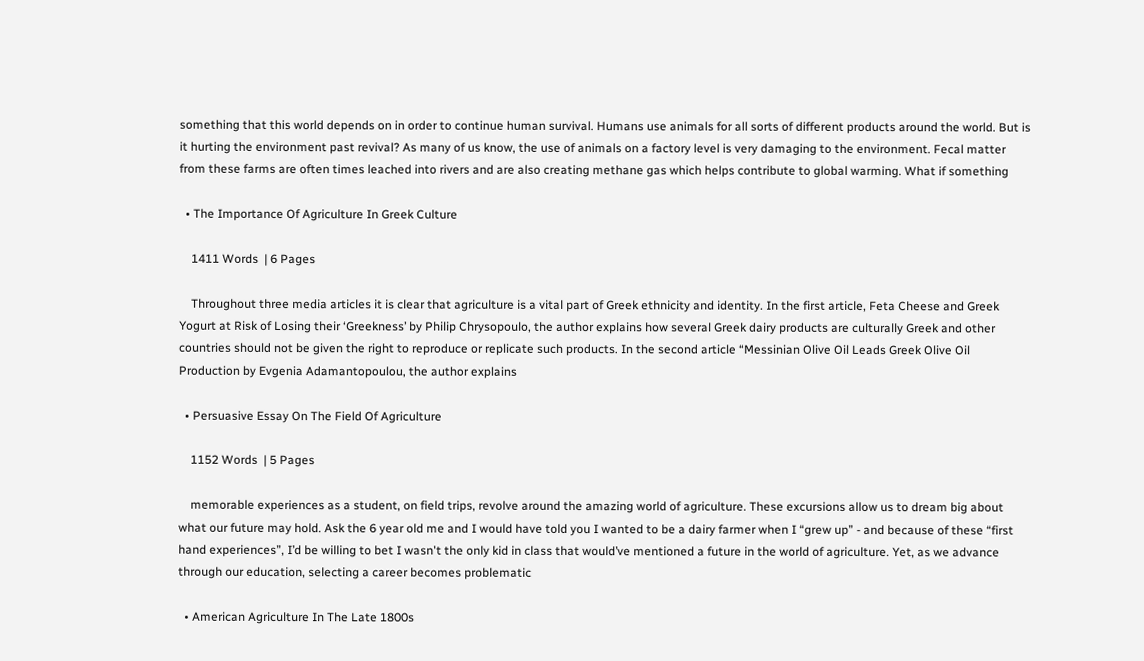something that this world depends on in order to continue human survival. Humans use animals for all sorts of different products around the world. But is it hurting the environment past revival? As many of us know, the use of animals on a factory level is very damaging to the environment. Fecal matter from these farms are often times leached into rivers and are also creating methane gas which helps contribute to global warming. What if something

  • The Importance Of Agriculture In Greek Culture

    1411 Words  | 6 Pages

    Throughout three media articles it is clear that agriculture is a vital part of Greek ethnicity and identity. In the first article, Feta Cheese and Greek Yogurt at Risk of Losing their ‘Greekness’ by Philip Chrysopoulo, the author explains how several Greek dairy products are culturally Greek and other countries should not be given the right to reproduce or replicate such products. In the second article “Messinian Olive Oil Leads Greek Olive Oil Production by Evgenia Adamantopoulou, the author explains

  • Persuasive Essay On The Field Of Agriculture

    1152 Words  | 5 Pages

    memorable experiences as a student, on field trips, revolve around the amazing world of agriculture. These excursions allow us to dream big about what our future may hold. Ask the 6 year old me and I would have told you I wanted to be a dairy farmer when I “grew up” - and because of these “first hand experiences”, I’d be willing to bet I wasn't the only kid in class that would’ve mentioned a future in the world of agriculture. Yet, as we advance through our education, selecting a career becomes problematic

  • American Agriculture In The Late 1800s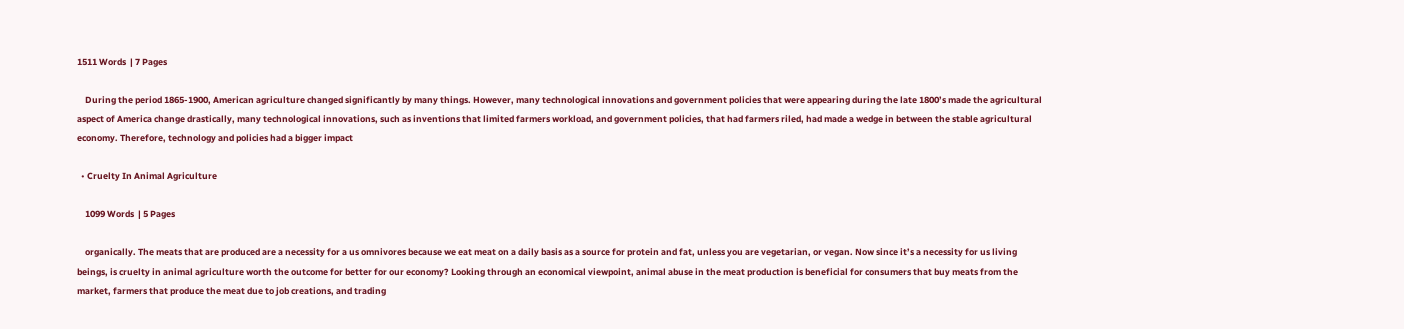1511 Words  | 7 Pages

    During the period 1865-1900, American agriculture changed significantly by many things. However, many technological innovations and government policies that were appearing during the late 1800’s made the agricultural aspect of America change drastically, many technological innovations, such as inventions that limited farmers workload, and government policies, that had farmers riled, had made a wedge in between the stable agricultural economy. Therefore, technology and policies had a bigger impact

  • Cruelty In Animal Agriculture

    1099 Words  | 5 Pages

    organically. The meats that are produced are a necessity for a us omnivores because we eat meat on a daily basis as a source for protein and fat, unless you are vegetarian, or vegan. Now since it’s a necessity for us living beings, is cruelty in animal agriculture worth the outcome for better for our economy? Looking through an economical viewpoint, animal abuse in the meat production is beneficial for consumers that buy meats from the market, farmers that produce the meat due to job creations, and trading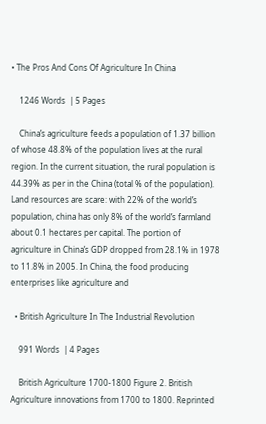• The Pros And Cons Of Agriculture In China

    1246 Words  | 5 Pages

    China’s agriculture feeds a population of 1.37 billion of whose 48.8% of the population lives at the rural region. In the current situation, the rural population is 44.39% as per in the China (total % of the population). Land resources are scare: with 22% of the world’s population, china has only 8% of the world’s farmland about 0.1 hectares per capital. The portion of agriculture in China’s GDP dropped from 28.1% in 1978 to 11.8% in 2005. In China, the food producing enterprises like agriculture and

  • British Agriculture In The Industrial Revolution

    991 Words  | 4 Pages

    British Agriculture 1700-1800 Figure 2. British Agriculture innovations from 1700 to 1800. Reprinted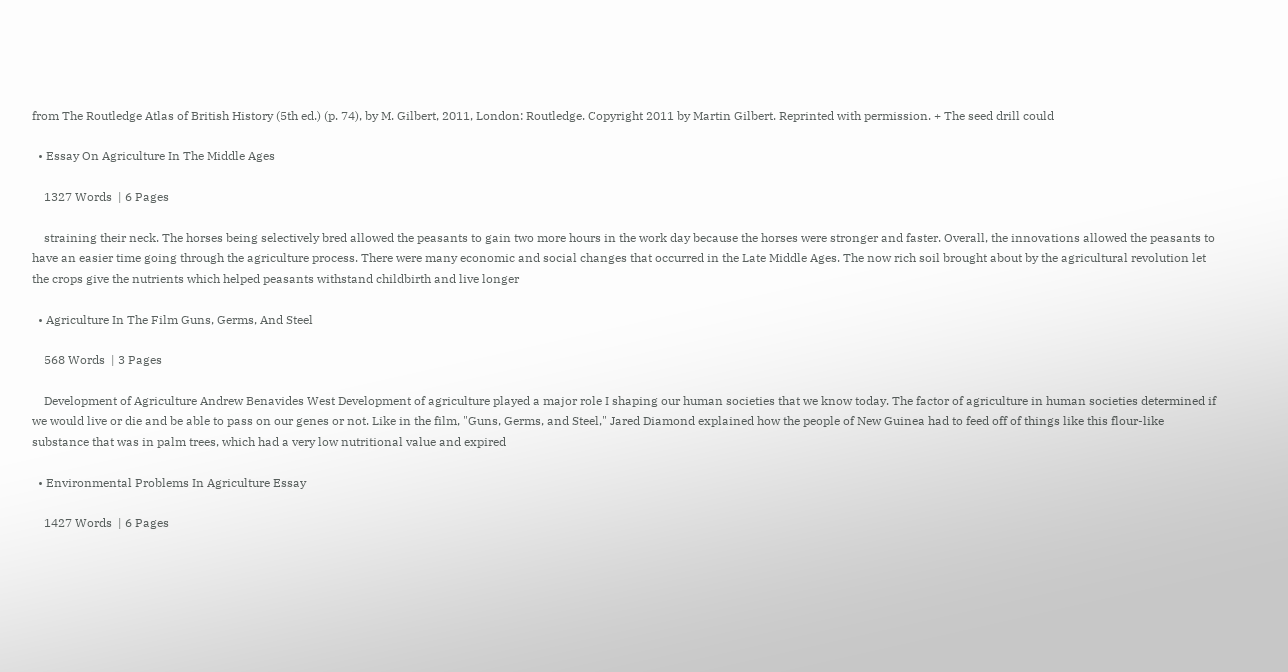from The Routledge Atlas of British History (5th ed.) (p. 74), by M. Gilbert, 2011, London: Routledge. Copyright 2011 by Martin Gilbert. Reprinted with permission. + The seed drill could

  • Essay On Agriculture In The Middle Ages

    1327 Words  | 6 Pages

    straining their neck. The horses being selectively bred allowed the peasants to gain two more hours in the work day because the horses were stronger and faster. Overall, the innovations allowed the peasants to have an easier time going through the agriculture process. There were many economic and social changes that occurred in the Late Middle Ages. The now rich soil brought about by the agricultural revolution let the crops give the nutrients which helped peasants withstand childbirth and live longer

  • Agriculture In The Film Guns, Germs, And Steel

    568 Words  | 3 Pages

    Development of Agriculture Andrew Benavides West Development of agriculture played a major role I shaping our human societies that we know today. The factor of agriculture in human societies determined if we would live or die and be able to pass on our genes or not. Like in the film, "Guns, Germs, and Steel," Jared Diamond explained how the people of New Guinea had to feed off of things like this flour-like substance that was in palm trees, which had a very low nutritional value and expired

  • Environmental Problems In Agriculture Essay

    1427 Words  | 6 Pages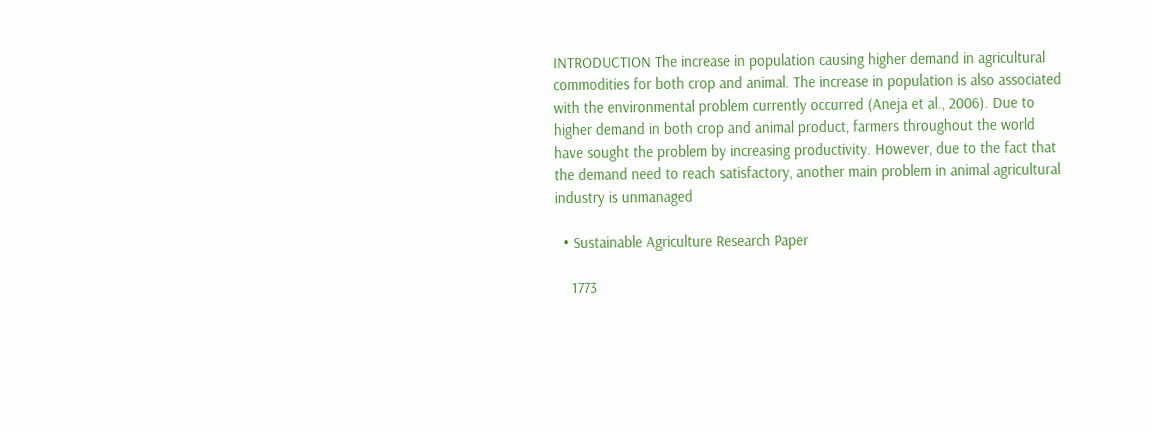INTRODUCTION The increase in population causing higher demand in agricultural commodities for both crop and animal. The increase in population is also associated with the environmental problem currently occurred (Aneja et al., 2006). Due to higher demand in both crop and animal product, farmers throughout the world have sought the problem by increasing productivity. However, due to the fact that the demand need to reach satisfactory, another main problem in animal agricultural industry is unmanaged

  • Sustainable Agriculture Research Paper

    1773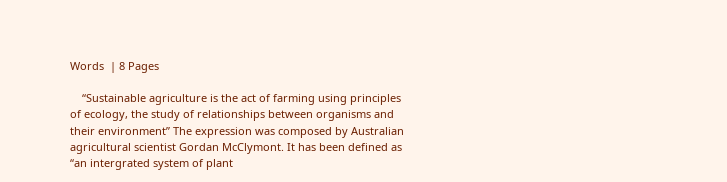Words  | 8 Pages

    “Sustainable agriculture is the act of farming using principles of ecology, the study of relationships between organisms and their environment” The expression was composed by Australian agricultural scientist Gordan McClymont. It has been defined as “an intergrated system of plant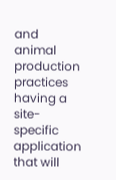and animal production practices having a site-specific application that will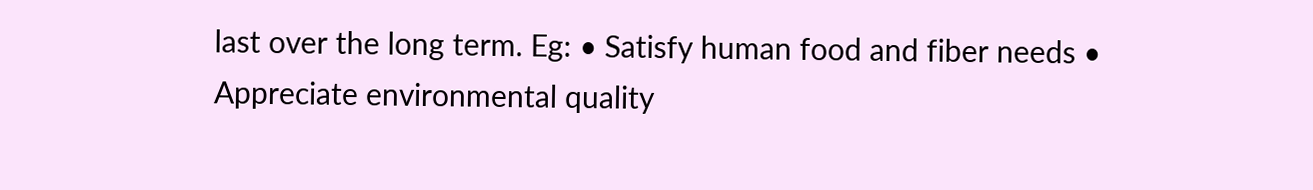last over the long term. Eg: • Satisfy human food and fiber needs • Appreciate environmental quality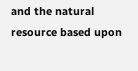and the natural resource based upon